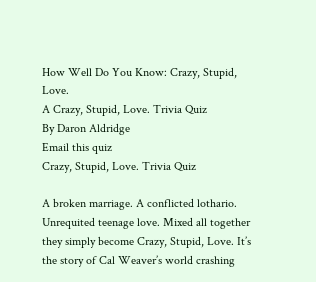How Well Do You Know: Crazy, Stupid, Love.
A Crazy, Stupid, Love. Trivia Quiz
By Daron Aldridge
Email this quiz
Crazy, Stupid, Love. Trivia Quiz

A broken marriage. A conflicted lothario. Unrequited teenage love. Mixed all together they simply become Crazy, Stupid, Love. It’s the story of Cal Weaver’s world crashing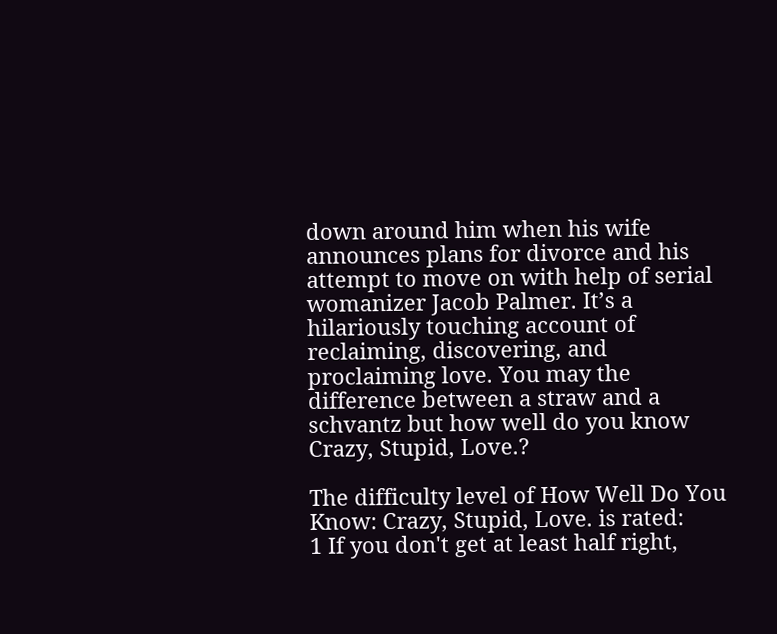down around him when his wife announces plans for divorce and his attempt to move on with help of serial womanizer Jacob Palmer. It’s a hilariously touching account of reclaiming, discovering, and proclaiming love. You may the difference between a straw and a schvantz but how well do you know Crazy, Stupid, Love.?

The difficulty level of How Well Do You Know: Crazy, Stupid, Love. is rated:
1 If you don't get at least half right,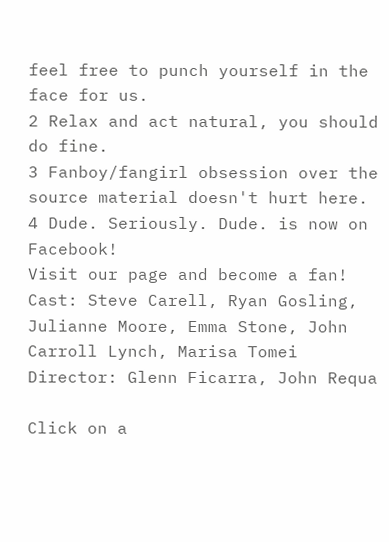feel free to punch yourself in the face for us.
2 Relax and act natural, you should do fine.
3 Fanboy/fangirl obsession over the source material doesn't hurt here.
4 Dude. Seriously. Dude. is now on Facebook!
Visit our page and become a fan!
Cast: Steve Carell, Ryan Gosling, Julianne Moore, Emma Stone, John Carroll Lynch, Marisa Tomei
Director: Glenn Ficarra, John Requa

Click on a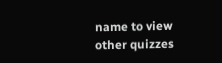name to view other quizzes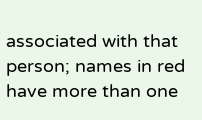associated with that person; names in red have more than one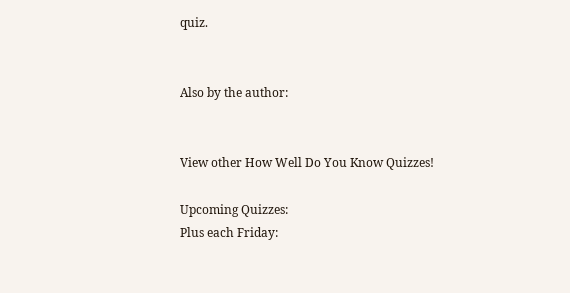quiz.


Also by the author:


View other How Well Do You Know Quizzes!

Upcoming Quizzes:
Plus each Friday: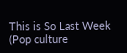This is So Last Week
(Pop culture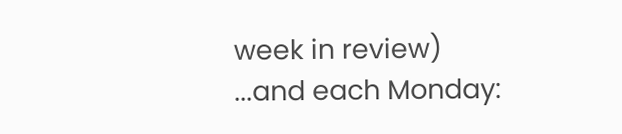week in review)
...and each Monday: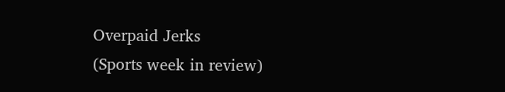Overpaid Jerks
(Sports week in review)